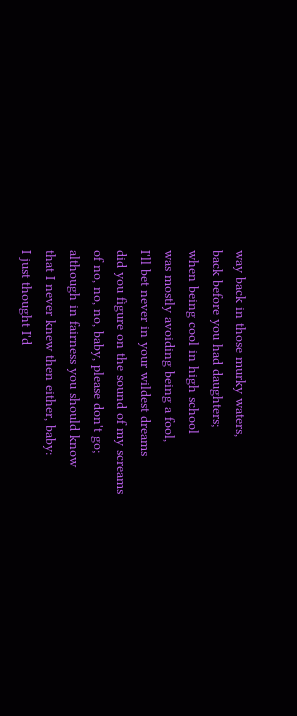way back in those murky waters,
back before you had daughters;
when being cool in high school
was mostly avoiding being a fool,
I'll bet never in your wildest dreams
did you figure on the sound of my screams
of no, no, no, baby, please don't go;
although in fairness you should know
that I never knew then either, baby:
I just thought I'd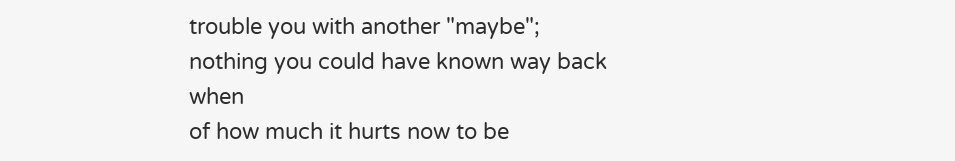trouble you with another "maybe";
nothing you could have known way back when
of how much it hurts now to be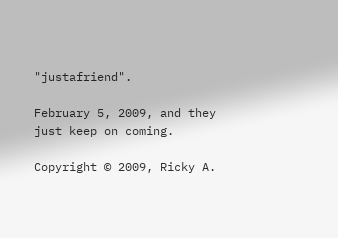"justafriend".

February 5, 2009, and they just keep on coming.

Copyright © 2009, Ricky A.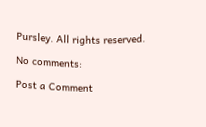Pursley. All rights reserved.

No comments:

Post a Comment